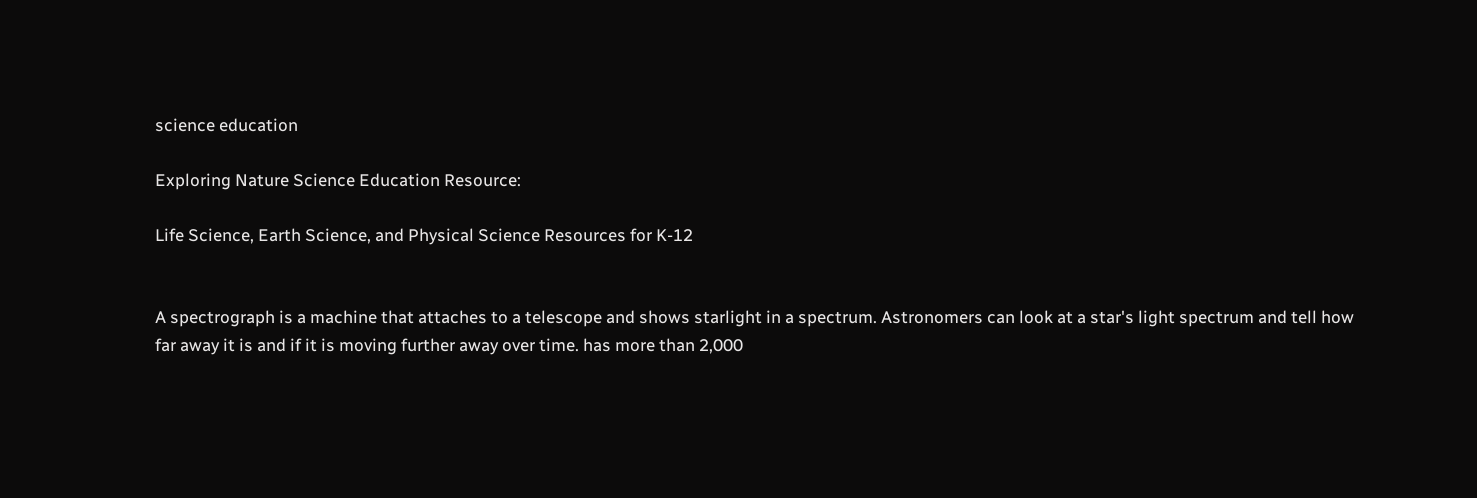science education

Exploring Nature Science Education Resource:

Life Science, Earth Science, and Physical Science Resources for K-12


A spectrograph is a machine that attaches to a telescope and shows starlight in a spectrum. Astronomers can look at a star's light spectrum and tell how far away it is and if it is moving further away over time. has more than 2,000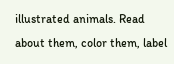illustrated animals. Read about them, color them, label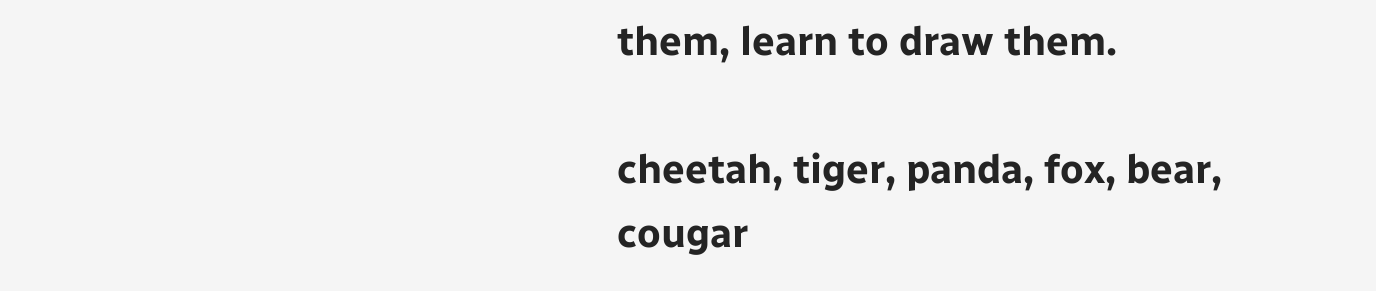them, learn to draw them.

cheetah, tiger, panda, fox, bear, cougar